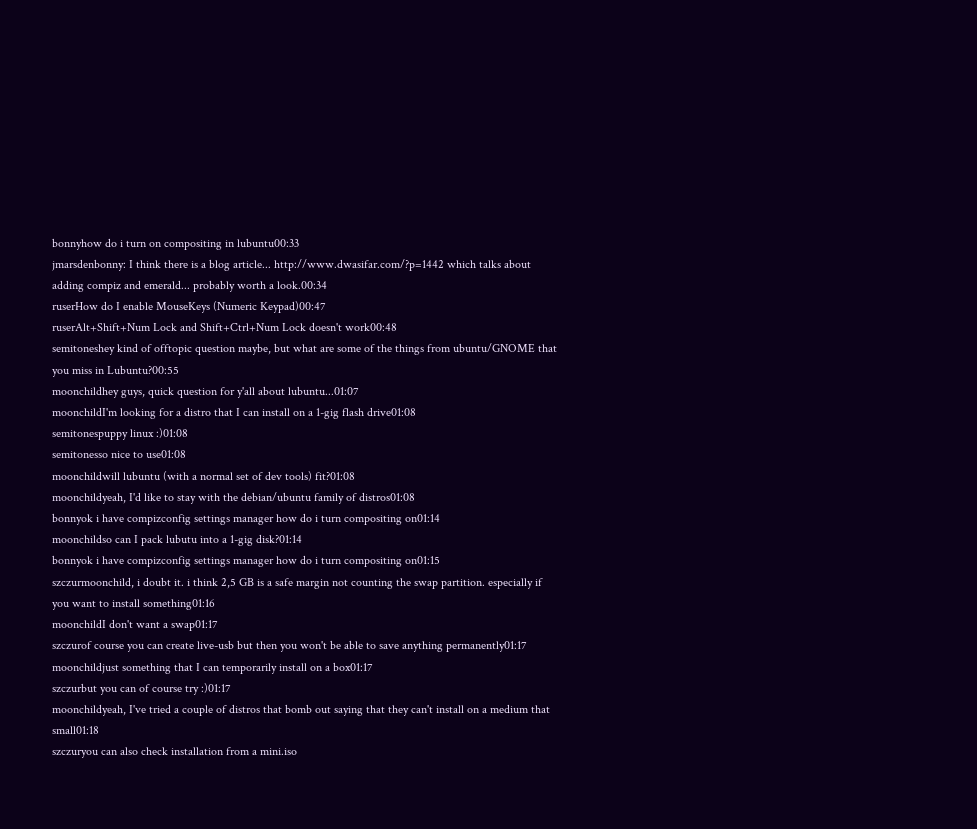bonnyhow do i turn on compositing in lubuntu00:33
jmarsdenbonny: I think there is a blog article... http://www.dwasifar.com/?p=1442 which talks about adding compiz and emerald... probably worth a look.00:34
ruserHow do I enable MouseKeys (Numeric Keypad)00:47
ruserAlt+Shift+Num Lock and Shift+Ctrl+Num Lock doesn't work00:48
semitoneshey kind of offtopic question maybe, but what are some of the things from ubuntu/GNOME that you miss in Lubuntu?00:55
moonchildhey guys, quick question for y'all about lubuntu...01:07
moonchildI'm looking for a distro that I can install on a 1-gig flash drive01:08
semitonespuppy linux :)01:08
semitonesso nice to use01:08
moonchildwill lubuntu (with a normal set of dev tools) fit?01:08
moonchildyeah, I'd like to stay with the debian/ubuntu family of distros01:08
bonnyok i have compizconfig settings manager how do i turn compositing on01:14
moonchildso can I pack lubutu into a 1-gig disk?01:14
bonnyok i have compizconfig settings manager how do i turn compositing on01:15
szczurmoonchild, i doubt it. i think 2,5 GB is a safe margin not counting the swap partition. especially if you want to install something01:16
moonchildI don't want a swap01:17
szczurof course you can create live-usb but then you won't be able to save anything permanently01:17
moonchildjust something that I can temporarily install on a box01:17
szczurbut you can of course try :)01:17
moonchildyeah, I've tried a couple of distros that bomb out saying that they can't install on a medium that small01:18
szczuryou can also check installation from a mini.iso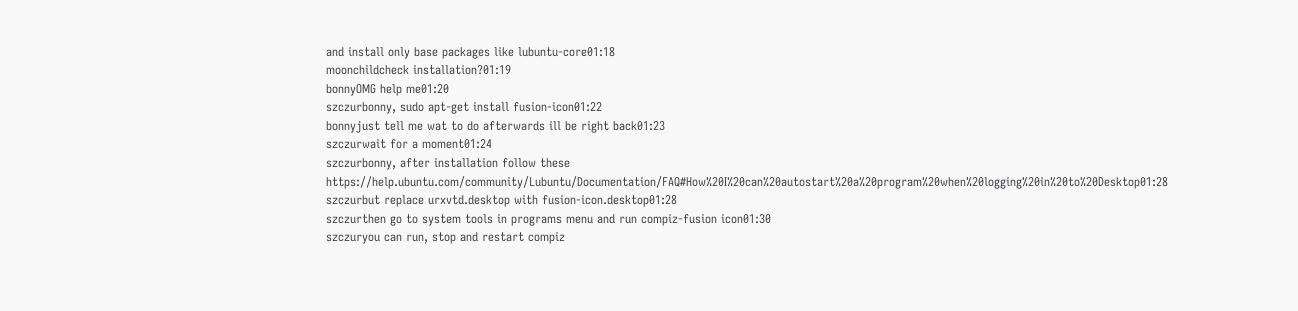and install only base packages like lubuntu-core01:18
moonchildcheck installation?01:19
bonnyOMG help me01:20
szczurbonny, sudo apt-get install fusion-icon01:22
bonnyjust tell me wat to do afterwards ill be right back01:23
szczurwait for a moment01:24
szczurbonny, after installation follow these https://help.ubuntu.com/community/Lubuntu/Documentation/FAQ#How%20I%20can%20autostart%20a%20program%20when%20logging%20in%20to%20Desktop01:28
szczurbut replace urxvtd.desktop with fusion-icon.desktop01:28
szczurthen go to system tools in programs menu and run compiz-fusion icon01:30
szczuryou can run, stop and restart compiz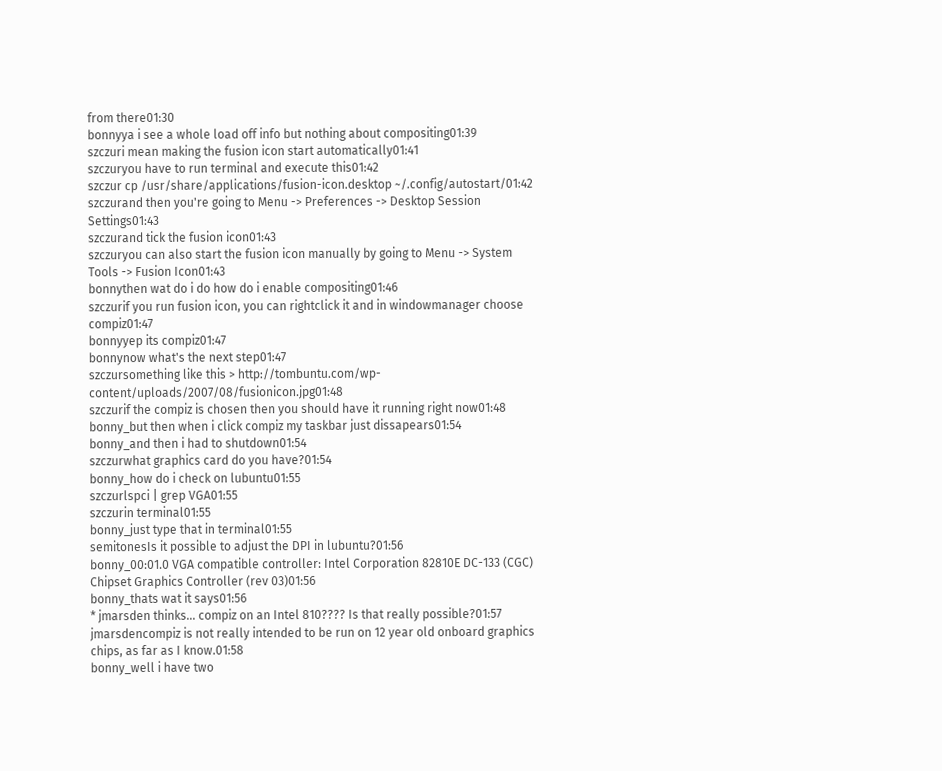from there01:30
bonnyya i see a whole load off info but nothing about compositing01:39
szczuri mean making the fusion icon start automatically01:41
szczuryou have to run terminal and execute this01:42
szczur cp /usr/share/applications/fusion-icon.desktop ~/.config/autostart/01:42
szczurand then you're going to Menu -> Preferences -> Desktop Session Settings01:43
szczurand tick the fusion icon01:43
szczuryou can also start the fusion icon manually by going to Menu -> System Tools -> Fusion Icon01:43
bonnythen wat do i do how do i enable compositing01:46
szczurif you run fusion icon, you can rightclick it and in windowmanager choose compiz01:47
bonnyyep its compiz01:47
bonnynow what's the next step01:47
szczursomething like this > http://tombuntu.com/wp-content/uploads/2007/08/fusionicon.jpg01:48
szczurif the compiz is chosen then you should have it running right now01:48
bonny_but then when i click compiz my taskbar just dissapears01:54
bonny_and then i had to shutdown01:54
szczurwhat graphics card do you have?01:54
bonny_how do i check on lubuntu01:55
szczurlspci | grep VGA01:55
szczurin terminal01:55
bonny_just type that in terminal01:55
semitonesIs it possible to adjust the DPI in lubuntu?01:56
bonny_00:01.0 VGA compatible controller: Intel Corporation 82810E DC-133 (CGC) Chipset Graphics Controller (rev 03)01:56
bonny_thats wat it says01:56
* jmarsden thinks... compiz on an Intel 810???? Is that really possible?01:57
jmarsdencompiz is not really intended to be run on 12 year old onboard graphics chips, as far as I know.01:58
bonny_well i have two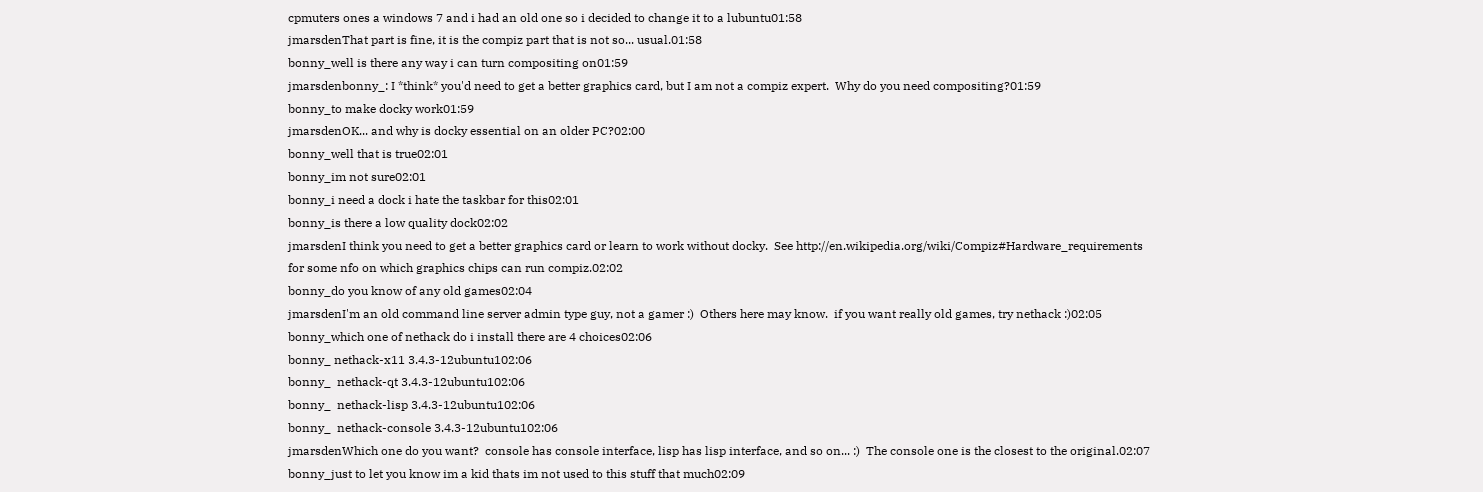cpmuters ones a windows 7 and i had an old one so i decided to change it to a lubuntu01:58
jmarsdenThat part is fine, it is the compiz part that is not so... usual.01:58
bonny_well is there any way i can turn compositing on01:59
jmarsdenbonny_: I *think* you'd need to get a better graphics card, but I am not a compiz expert.  Why do you need compositing?01:59
bonny_to make docky work01:59
jmarsdenOK... and why is docky essential on an older PC?02:00
bonny_well that is true02:01
bonny_im not sure02:01
bonny_i need a dock i hate the taskbar for this02:01
bonny_is there a low quality dock02:02
jmarsdenI think you need to get a better graphics card or learn to work without docky.  See http://en.wikipedia.org/wiki/Compiz#Hardware_requirements for some nfo on which graphics chips can run compiz.02:02
bonny_do you know of any old games02:04
jmarsdenI'm an old command line server admin type guy, not a gamer :)  Others here may know.  if you want really old games, try nethack :)02:05
bonny_which one of nethack do i install there are 4 choices02:06
bonny_ nethack-x11 3.4.3-12ubuntu102:06
bonny_  nethack-qt 3.4.3-12ubuntu102:06
bonny_  nethack-lisp 3.4.3-12ubuntu102:06
bonny_  nethack-console 3.4.3-12ubuntu102:06
jmarsdenWhich one do you want?  console has console interface, lisp has lisp interface, and so on... :)  The console one is the closest to the original.02:07
bonny_just to let you know im a kid thats im not used to this stuff that much02:09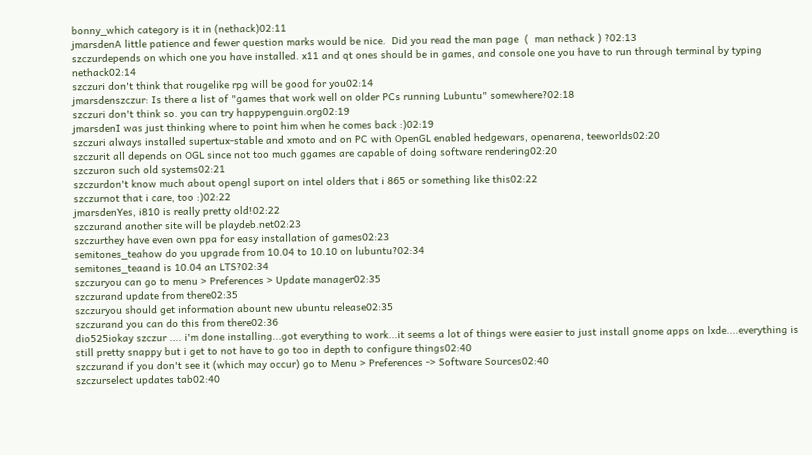bonny_which category is it in (nethack)02:11
jmarsdenA little patience and fewer question marks would be nice.  Did you read the man page  (  man nethack ) ?02:13
szczurdepends on which one you have installed. x11 and qt ones should be in games, and console one you have to run through terminal by typing nethack02:14
szczuri don't think that rougelike rpg will be good for you02:14
jmarsdenszczur: Is there a list of "games that work well on older PCs running Lubuntu" somewhere?02:18
szczuri don't think so. you can try happypenguin.org02:19
jmarsdenI was just thinking where to point him when he comes back :)02:19
szczuri always installed supertux-stable and xmoto and on PC with OpenGL enabled hedgewars, openarena, teeworlds02:20
szczurit all depends on OGL since not too much ggames are capable of doing software rendering02:20
szczuron such old systems02:21
szczurdon't know much about opengl suport on intel olders that i 865 or something like this02:22
szczurnot that i care, too :)02:22
jmarsdenYes, i810 is really pretty old!02:22
szczurand another site will be playdeb.net02:23
szczurthey have even own ppa for easy installation of games02:23
semitones_teahow do you upgrade from 10.04 to 10.10 on lubuntu?02:34
semitones_teaand is 10.04 an LTS?02:34
szczuryou can go to menu > Preferences > Update manager02:35
szczurand update from there02:35
szczuryou should get information abount new ubuntu release02:35
szczurand you can do this from there02:36
dio525iokay szczur .... i'm done installing...got everything to work...it seems a lot of things were easier to just install gnome apps on lxde....everything is still pretty snappy but i get to not have to go too in depth to configure things02:40
szczurand if you don't see it (which may occur) go to Menu > Preferences -> Software Sources02:40
szczurselect updates tab02:40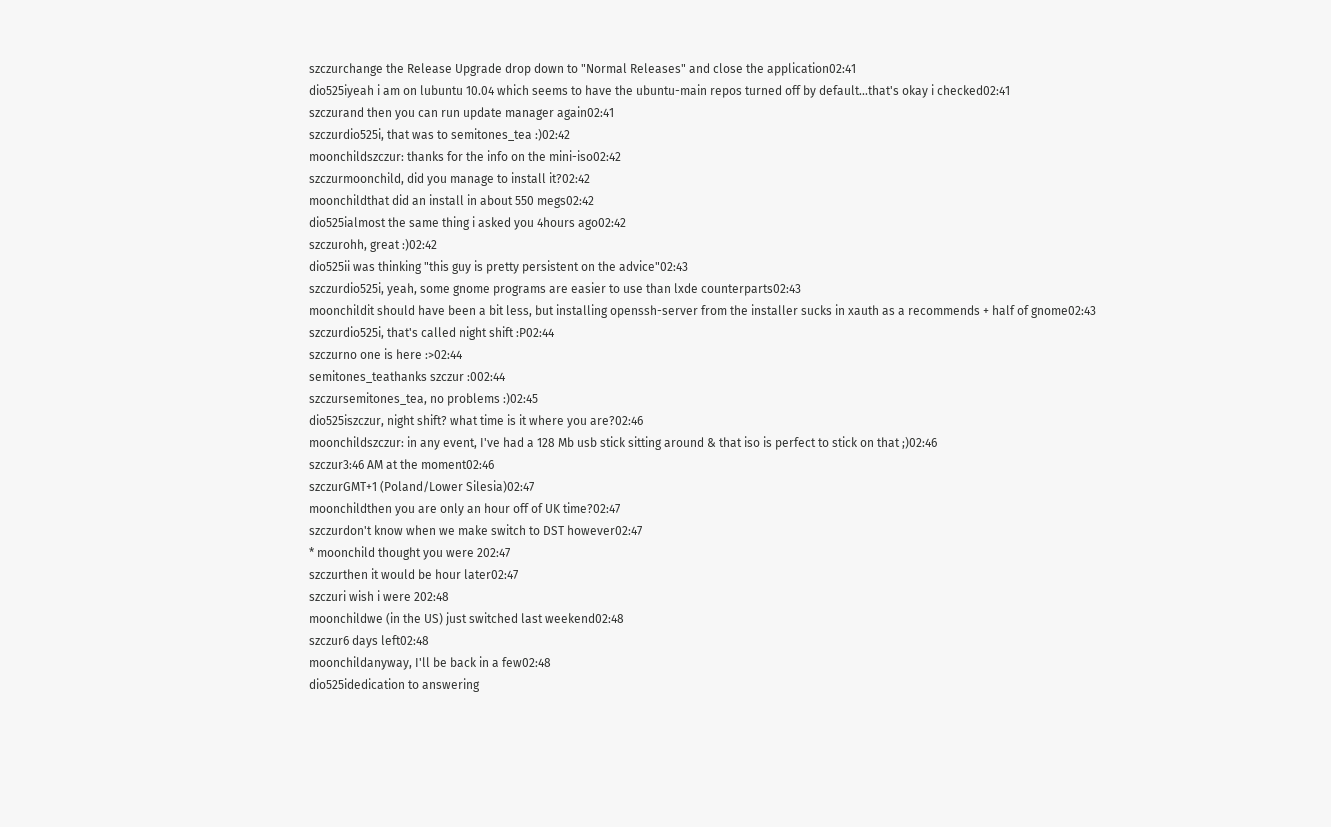szczurchange the Release Upgrade drop down to "Normal Releases" and close the application02:41
dio525iyeah i am on lubuntu 10.04 which seems to have the ubuntu-main repos turned off by default...that's okay i checked02:41
szczurand then you can run update manager again02:41
szczurdio525i, that was to semitones_tea :)02:42
moonchildszczur: thanks for the info on the mini-iso02:42
szczurmoonchild, did you manage to install it?02:42
moonchildthat did an install in about 550 megs02:42
dio525ialmost the same thing i asked you 4hours ago02:42
szczurohh, great :)02:42
dio525ii was thinking "this guy is pretty persistent on the advice"02:43
szczurdio525i, yeah, some gnome programs are easier to use than lxde counterparts02:43
moonchildit should have been a bit less, but installing openssh-server from the installer sucks in xauth as a recommends + half of gnome02:43
szczurdio525i, that's called night shift :P02:44
szczurno one is here :>02:44
semitones_teathanks szczur :002:44
szczursemitones_tea, no problems :)02:45
dio525iszczur, night shift? what time is it where you are?02:46
moonchildszczur: in any event, I've had a 128 Mb usb stick sitting around & that iso is perfect to stick on that ;)02:46
szczur3:46 AM at the moment02:46
szczurGMT+1 (Poland/Lower Silesia)02:47
moonchildthen you are only an hour off of UK time?02:47
szczurdon't know when we make switch to DST however02:47
* moonchild thought you were 202:47
szczurthen it would be hour later02:47
szczuri wish i were 202:48
moonchildwe (in the US) just switched last weekend02:48
szczur6 days left02:48
moonchildanyway, I'll be back in a few02:48
dio525idedication to answering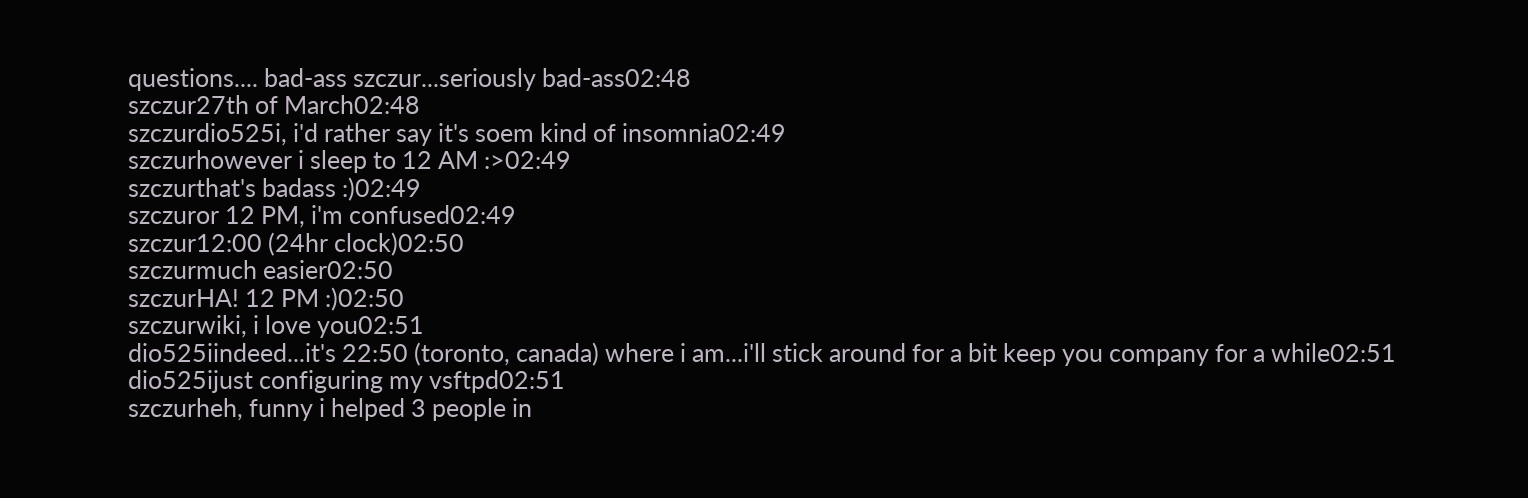questions.... bad-ass szczur...seriously bad-ass02:48
szczur27th of March02:48
szczurdio525i, i'd rather say it's soem kind of insomnia02:49
szczurhowever i sleep to 12 AM :>02:49
szczurthat's badass :)02:49
szczuror 12 PM, i'm confused02:49
szczur12:00 (24hr clock)02:50
szczurmuch easier02:50
szczurHA! 12 PM :)02:50
szczurwiki, i love you02:51
dio525iindeed...it's 22:50 (toronto, canada) where i am...i'll stick around for a bit keep you company for a while02:51
dio525ijust configuring my vsftpd02:51
szczurheh, funny i helped 3 people in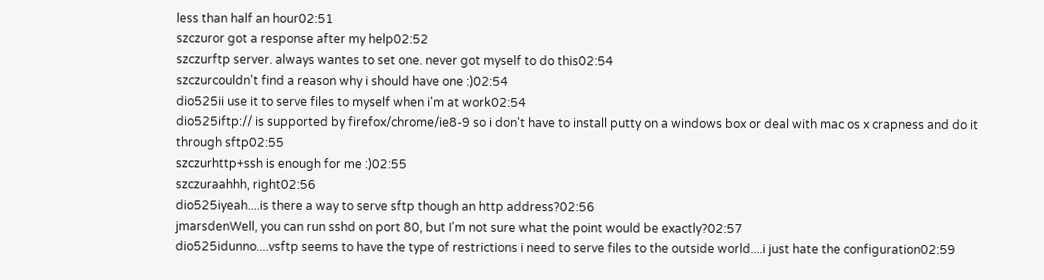less than half an hour02:51
szczuror got a response after my help02:52
szczurftp server. always wantes to set one. never got myself to do this02:54
szczurcouldn't find a reason why i should have one :)02:54
dio525ii use it to serve files to myself when i'm at work02:54
dio525iftp:// is supported by firefox/chrome/ie8-9 so i don't have to install putty on a windows box or deal with mac os x crapness and do it through sftp02:55
szczurhttp+ssh is enough for me :)02:55
szczuraahhh, right02:56
dio525iyeah....is there a way to serve sftp though an http address?02:56
jmarsdenWell, you can run sshd on port 80, but I'm not sure what the point would be exactly?02:57
dio525idunno....vsftp seems to have the type of restrictions i need to serve files to the outside world....i just hate the configuration02:59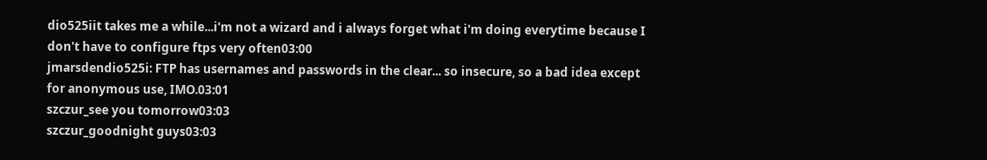dio525iit takes me a while...i'm not a wizard and i always forget what i'm doing everytime because I don't have to configure ftps very often03:00
jmarsdendio525i: FTP has usernames and passwords in the clear... so insecure, so a bad idea except for anonymous use, IMO.03:01
szczur_see you tomorrow03:03
szczur_goodnight guys03:03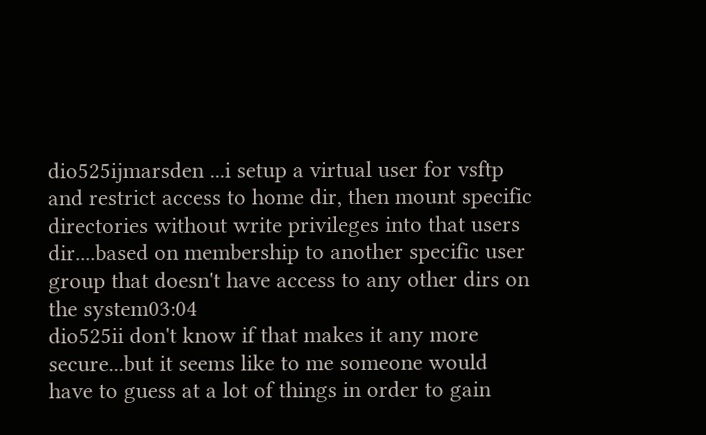dio525ijmarsden ...i setup a virtual user for vsftp and restrict access to home dir, then mount specific directories without write privileges into that users dir....based on membership to another specific user group that doesn't have access to any other dirs on the system03:04
dio525ii don't know if that makes it any more secure...but it seems like to me someone would have to guess at a lot of things in order to gain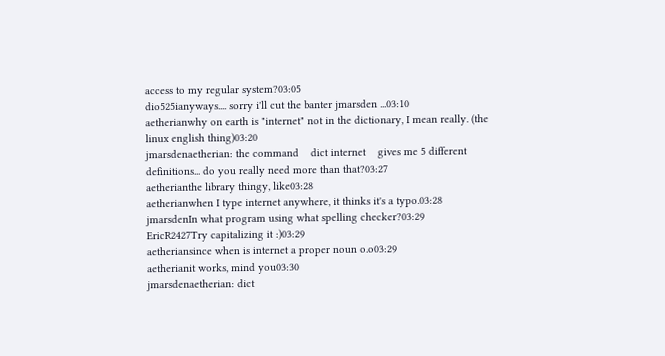access to my regular system?03:05
dio525ianyways.... sorry i'll cut the banter jmarsden ...03:10
aetherianwhy on earth is "internet" not in the dictionary, I mean really. (the linux english thing)03:20
jmarsdenaetherian: the command    dict internet    gives me 5 different definitions... do you really need more than that?03:27
aetherianthe library thingy, like03:28
aetherianwhen I type internet anywhere, it thinks it's a typo.03:28
jmarsdenIn what program using what spelling checker?03:29
EricR2427Try capitalizing it :)03:29
aetheriansince when is internet a proper noun o.o03:29
aetherianit works, mind you03:30
jmarsdenaetherian: dict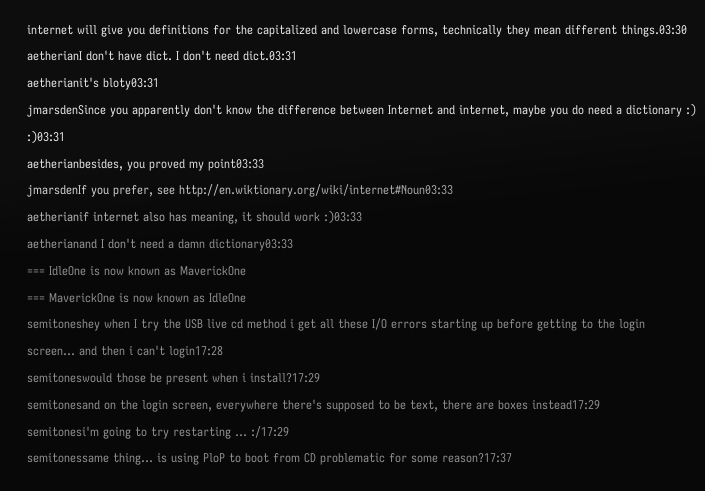internet will give you definitions for the capitalized and lowercase forms, technically they mean different things.03:30
aetherianI don't have dict. I don't need dict.03:31
aetherianit's bloty03:31
jmarsdenSince you apparently don't know the difference between Internet and internet, maybe you do need a dictionary :) :)03:31
aetherianbesides, you proved my point03:33
jmarsdenIf you prefer, see http://en.wiktionary.org/wiki/internet#Noun03:33
aetherianif internet also has meaning, it should work :)03:33
aetherianand I don't need a damn dictionary03:33
=== IdleOne is now known as MaverickOne
=== MaverickOne is now known as IdleOne
semitoneshey when I try the USB live cd method i get all these I/O errors starting up before getting to the login screen... and then i can't login17:28
semitoneswould those be present when i install?17:29
semitonesand on the login screen, everywhere there's supposed to be text, there are boxes instead17:29
semitonesi'm going to try restarting ... :/17:29
semitonessame thing... is using PloP to boot from CD problematic for some reason?17:37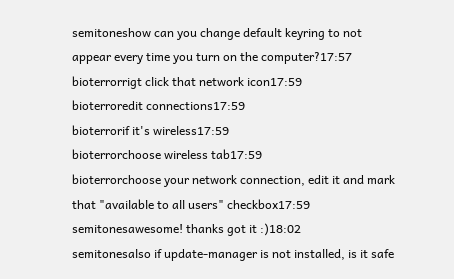semitoneshow can you change default keyring to not appear every time you turn on the computer?17:57
bioterrorrigt click that network icon17:59
bioterroredit connections17:59
bioterrorif it's wireless17:59
bioterrorchoose wireless tab17:59
bioterrorchoose your network connection, edit it and mark that "available to all users" checkbox17:59
semitonesawesome! thanks got it :)18:02
semitonesalso if update-manager is not installed, is it safe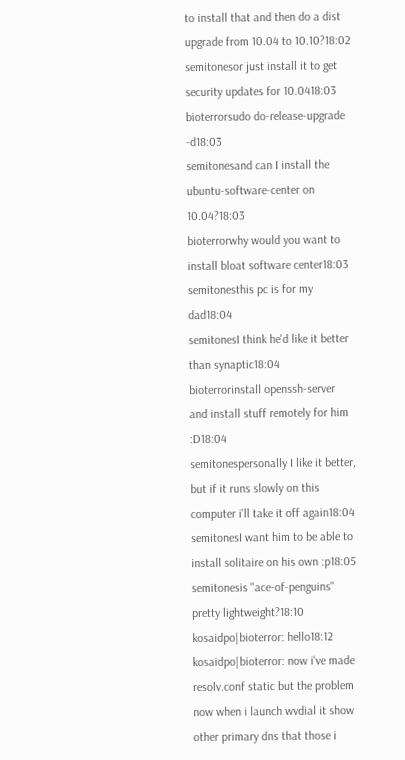to install that and then do a dist upgrade from 10.04 to 10.10?18:02
semitonesor just install it to get security updates for 10.0418:03
bioterrorsudo do-release-upgrade -d18:03
semitonesand can I install the ubuntu-software-center on 10.04?18:03
bioterrorwhy would you want to install bloat software center18:03
semitonesthis pc is for my dad18:04
semitonesI think he'd like it better than synaptic18:04
bioterrorinstall openssh-server and install stuff remotely for him :D18:04
semitonespersonally I like it better, but if it runs slowly on this computer i'll take it off again18:04
semitonesI want him to be able to install solitaire on his own :p18:05
semitonesis "ace-of-penguins" pretty lightweight?18:10
kosaidpo|bioterror: hello18:12
kosaidpo|bioterror: now i've made resolv.conf static but the problem now when i launch wvdial it show other primary dns that those i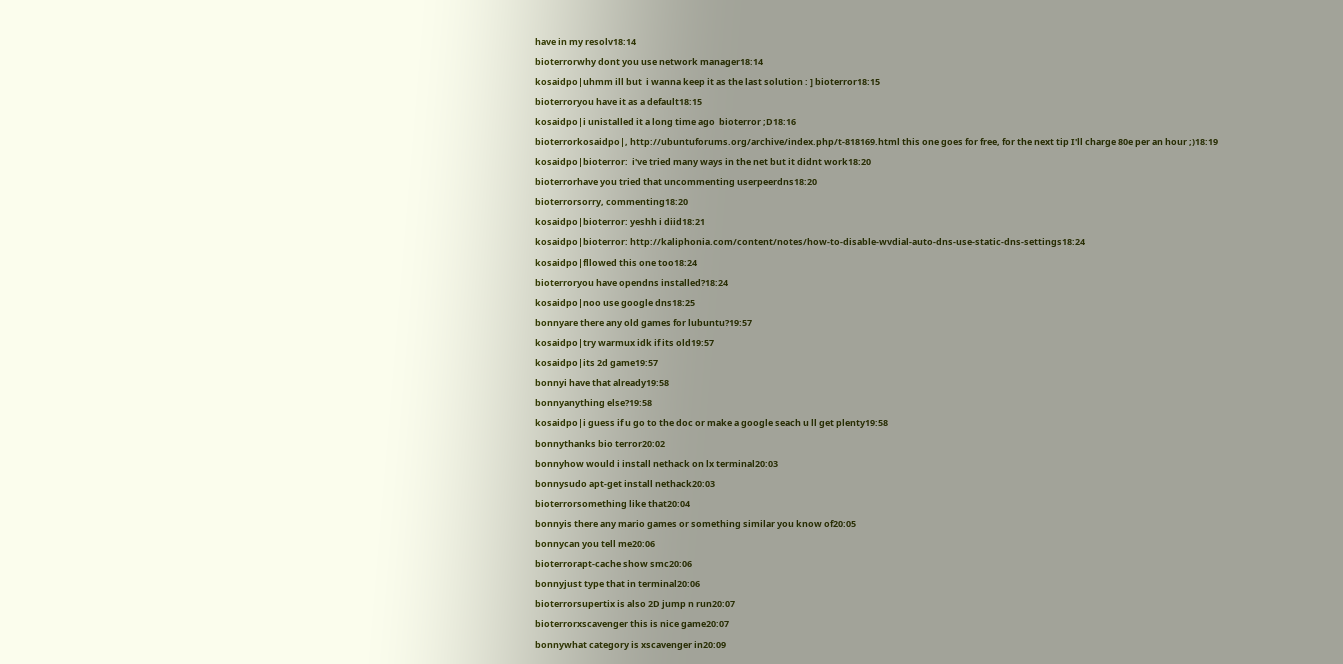have in my resolv18:14
bioterrorwhy dont you use network manager18:14
kosaidpo|uhmm ill but  i wanna keep it as the last solution : ] bioterror18:15
bioterroryou have it as a default18:15
kosaidpo|i unistalled it a long time ago  bioterror ;D18:16
bioterrorkosaidpo|, http://ubuntuforums.org/archive/index.php/t-818169.html this one goes for free, for the next tip I'll charge 80e per an hour ;)18:19
kosaidpo|bioterror:  i've tried many ways in the net but it didnt work18:20
bioterrorhave you tried that uncommenting userpeerdns18:20
bioterrorsorry, commenting18:20
kosaidpo|bioterror: yeshh i diid18:21
kosaidpo|bioterror: http://kaliphonia.com/content/notes/how-to-disable-wvdial-auto-dns-use-static-dns-settings18:24
kosaidpo|fllowed this one too18:24
bioterroryou have opendns installed?18:24
kosaidpo|noo use google dns18:25
bonnyare there any old games for lubuntu?19:57
kosaidpo|try warmux idk if its old19:57
kosaidpo|its 2d game19:57
bonnyi have that already19:58
bonnyanything else?19:58
kosaidpo|i guess if u go to the doc or make a google seach u ll get plenty19:58
bonnythanks bio terror20:02
bonnyhow would i install nethack on lx terminal20:03
bonnysudo apt-get install nethack20:03
bioterrorsomething like that20:04
bonnyis there any mario games or something similar you know of20:05
bonnycan you tell me20:06
bioterrorapt-cache show smc20:06
bonnyjust type that in terminal20:06
bioterrorsupertix is also 2D jump n run20:07
bioterrorxscavenger this is nice game20:07
bonnywhat category is xscavenger in20:09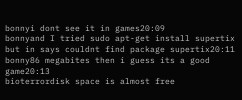bonnyi dont see it in games20:09
bonnyand I tried sudo apt-get install supertix but in says couldnt find package supertix20:11
bonny86 megabites then i guess its a good game20:13
bioterrordisk space is almost free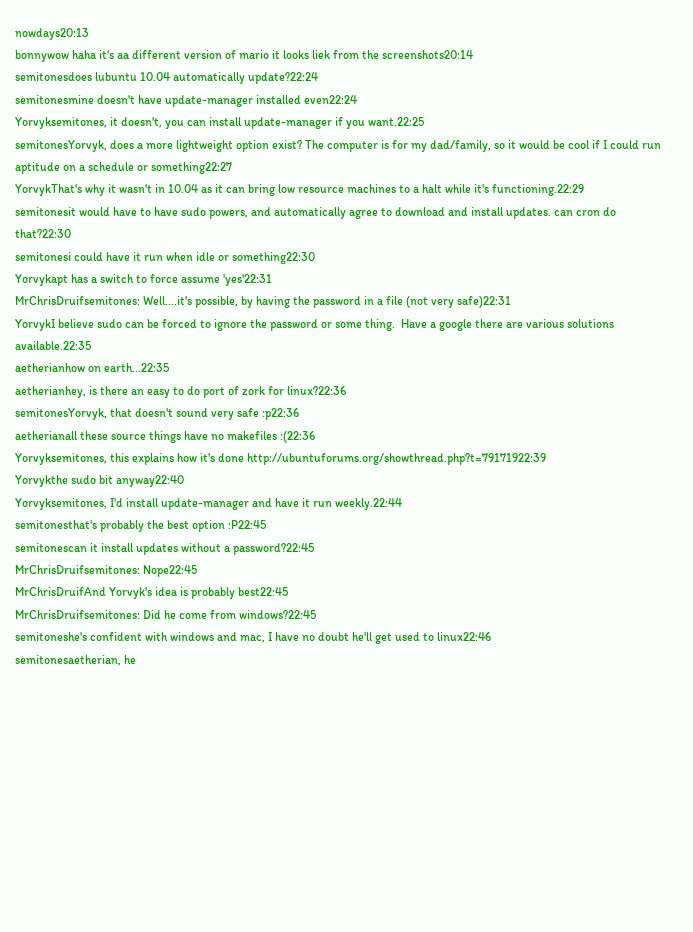nowdays20:13
bonnywow haha it's aa different version of mario it looks liek from the screenshots20:14
semitonesdoes lubuntu 10.04 automatically update?22:24
semitonesmine doesn't have update-manager installed even22:24
Yorvyksemitones, it doesn't, you can install update-manager if you want.22:25
semitonesYorvyk, does a more lightweight option exist? The computer is for my dad/family, so it would be cool if I could run aptitude on a schedule or something22:27
YorvykThat's why it wasn't in 10.04 as it can bring low resource machines to a halt while it's functioning.22:29
semitonesit would have to have sudo powers, and automatically agree to download and install updates. can cron do that?22:30
semitonesi could have it run when idle or something22:30
Yorvykapt has a switch to force assume 'yes'22:31
MrChrisDruifsemitones: Well....it's possible, by having the password in a file (not very safe)22:31
YorvykI believe sudo can be forced to ignore the password or some thing.  Have a google there are various solutions available.22:35
aetherianhow on earth...22:35
aetherianhey, is there an easy to do port of zork for linux?22:36
semitonesYorvyk, that doesn't sound very safe :p22:36
aetherianall these source things have no makefiles :(22:36
Yorvyksemitones, this explains how it's done http://ubuntuforums.org/showthread.php?t=79171922:39
Yorvykthe sudo bit anyway22:40
Yorvyksemitones, I'd install update-manager and have it run weekly.22:44
semitonesthat's probably the best option :P22:45
semitonescan it install updates without a password?22:45
MrChrisDruifsemitones: Nope22:45
MrChrisDruifAnd Yorvyk's idea is probably best22:45
MrChrisDruifsemitones: Did he come from windows?22:45
semitoneshe's confident with windows and mac, I have no doubt he'll get used to linux22:46
semitonesaetherian, he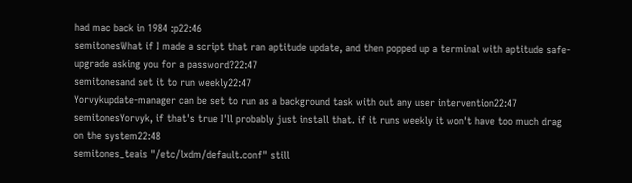had mac back in 1984 :p22:46
semitonesWhat if I made a script that ran aptitude update, and then popped up a terminal with aptitude safe-upgrade asking you for a password?22:47
semitonesand set it to run weekly22:47
Yorvykupdate-manager can be set to run as a background task with out any user intervention22:47
semitonesYorvyk, if that's true I'll probably just install that. if it runs weekly it won't have too much drag on the system22:48
semitones_teais "/etc/lxdm/default.conf" still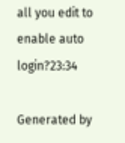all you edit to enable auto login?23:34

Generated by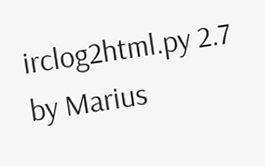irclog2html.py 2.7 by Marius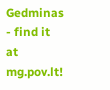Gedminas - find it at mg.pov.lt!